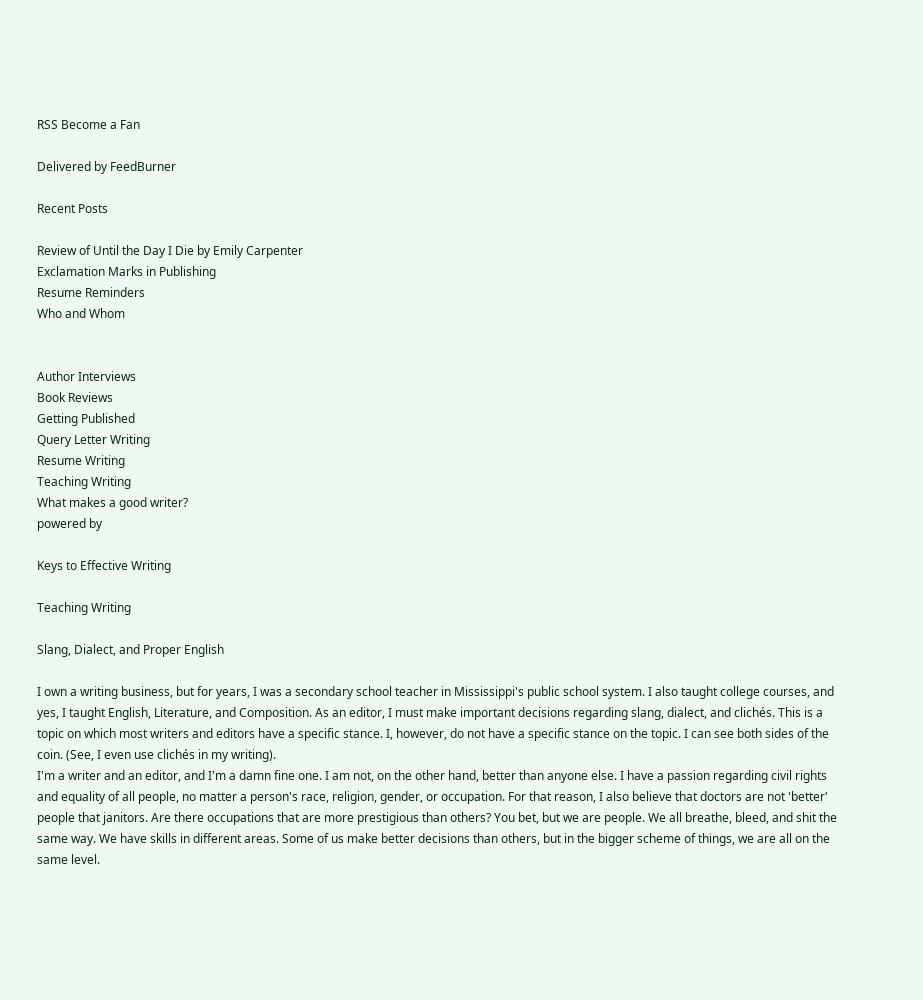RSS Become a Fan

Delivered by FeedBurner

Recent Posts

Review of Until the Day I Die by Emily Carpenter
Exclamation Marks in Publishing
Resume Reminders
Who and Whom


Author Interviews
Book Reviews
Getting Published
Query Letter Writing
Resume Writing
Teaching Writing
What makes a good writer?
powered by

Keys to Effective Writing

Teaching Writing

Slang, Dialect, and Proper English

I own a writing business, but for years, I was a secondary school teacher in Mississippi's public school system. I also taught college courses, and yes, I taught English, Literature, and Composition. As an editor, I must make important decisions regarding slang, dialect, and clichés. This is a topic on which most writers and editors have a specific stance. I, however, do not have a specific stance on the topic. I can see both sides of the coin. (See, I even use clichés in my writing).
I'm a writer and an editor, and I'm a damn fine one. I am not, on the other hand, better than anyone else. I have a passion regarding civil rights and equality of all people, no matter a person's race, religion, gender, or occupation. For that reason, I also believe that doctors are not 'better' people that janitors. Are there occupations that are more prestigious than others? You bet, but we are people. We all breathe, bleed, and shit the same way. We have skills in different areas. Some of us make better decisions than others, but in the bigger scheme of things, we are all on the same level.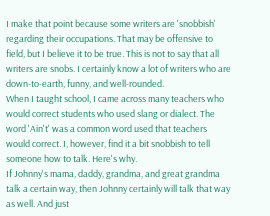I make that point because some writers are 'snobbish' regarding their occupations. That may be offensive to field, but I believe it to be true. This is not to say that all writers are snobs. I certainly know a lot of writers who are down-to-earth, funny, and well-rounded.
When I taught school, I came across many teachers who would correct students who used slang or dialect. The word 'Ain't' was a common word used that teachers would correct. I, however, find it a bit snobbish to tell someone how to talk. Here's why.
If Johnny's mama, daddy, grandma, and great grandma talk a certain way, then Johnny certainly will talk that way as well. And just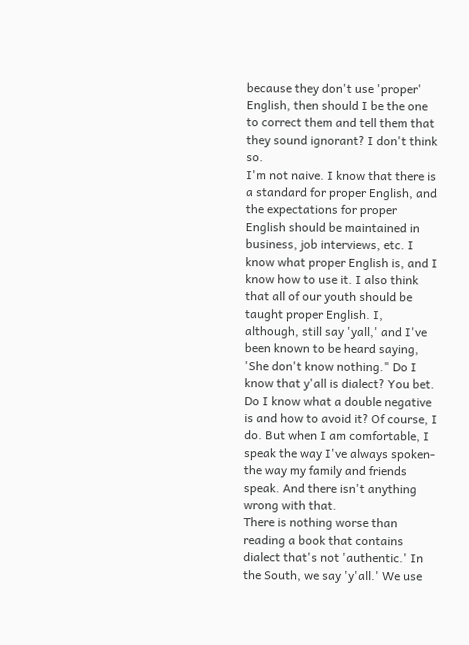because they don't use 'proper' English, then should I be the one to correct them and tell them that they sound ignorant? I don't think so.
I'm not naive. I know that there is a standard for proper English, and the expectations for proper English should be maintained in business, job interviews, etc. I know what proper English is, and I know how to use it. I also think that all of our youth should be taught proper English. I, although, still say 'yall,' and I've been known to be heard saying, 'She don't know nothing." Do I know that y'all is dialect? You bet. Do I know what a double negative is and how to avoid it? Of course, I do. But when I am comfortable, I speak the way I've always spoken- the way my family and friends speak. And there isn't anything wrong with that.
There is nothing worse than reading a book that contains dialect that's not 'authentic.' In the South, we say 'y'all.' We use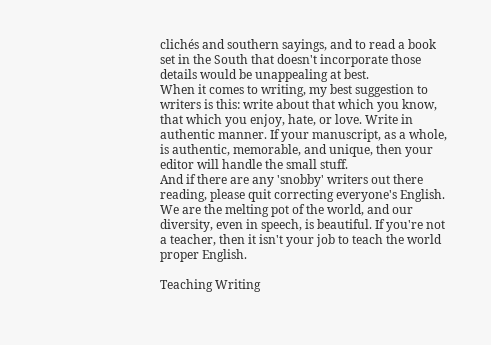clichés and southern sayings, and to read a book set in the South that doesn't incorporate those details would be unappealing at best.
When it comes to writing, my best suggestion to writers is this: write about that which you know, that which you enjoy, hate, or love. Write in authentic manner. If your manuscript, as a whole, is authentic, memorable, and unique, then your editor will handle the small stuff.
And if there are any 'snobby' writers out there reading, please quit correcting everyone's English. We are the melting pot of the world, and our diversity, even in speech, is beautiful. If you're not a teacher, then it isn't your job to teach the world proper English.

Teaching Writing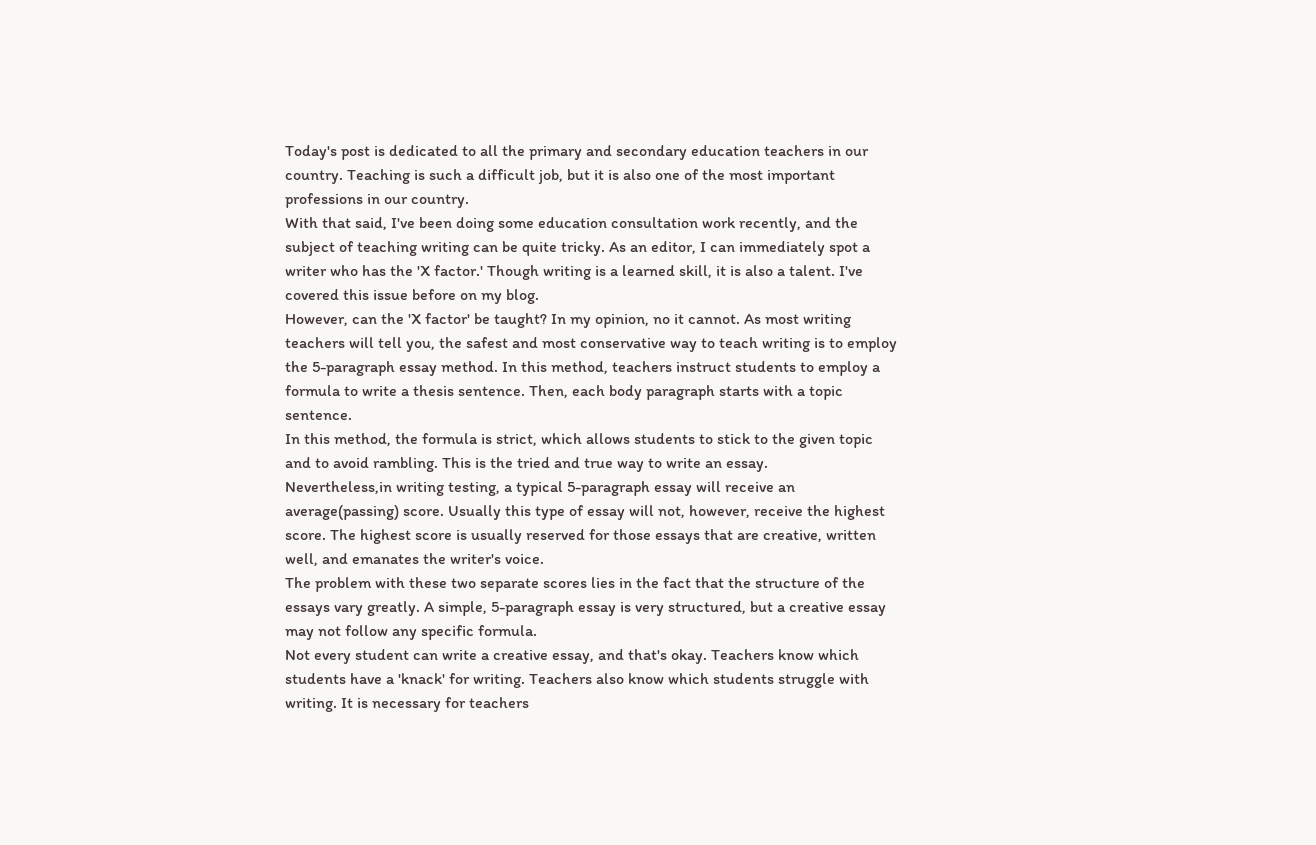Today's post is dedicated to all the primary and secondary education teachers in our country. Teaching is such a difficult job, but it is also one of the most important professions in our country.
With that said, I've been doing some education consultation work recently, and the subject of teaching writing can be quite tricky. As an editor, I can immediately spot a writer who has the 'X factor.' Though writing is a learned skill, it is also a talent. I've covered this issue before on my blog.
However, can the 'X factor' be taught? In my opinion, no it cannot. As most writing teachers will tell you, the safest and most conservative way to teach writing is to employ the 5-paragraph essay method. In this method, teachers instruct students to employ a formula to write a thesis sentence. Then, each body paragraph starts with a topic sentence.
In this method, the formula is strict, which allows students to stick to the given topic and to avoid rambling. This is the tried and true way to write an essay.
Nevertheless,in writing testing, a typical 5-paragraph essay will receive an average(passing) score. Usually this type of essay will not, however, receive the highest score. The highest score is usually reserved for those essays that are creative, written well, and emanates the writer's voice.
The problem with these two separate scores lies in the fact that the structure of the essays vary greatly. A simple, 5-paragraph essay is very structured, but a creative essay may not follow any specific formula.
Not every student can write a creative essay, and that's okay. Teachers know which students have a 'knack' for writing. Teachers also know which students struggle with writing. It is necessary for teachers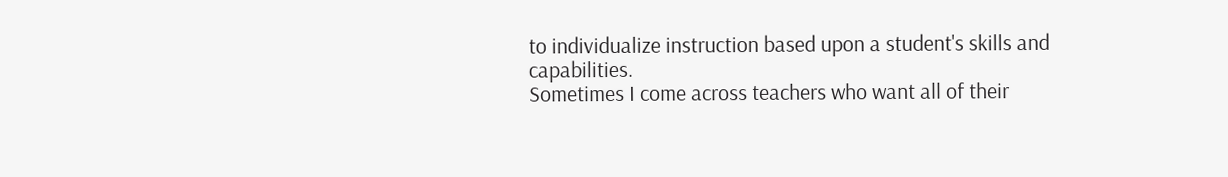to individualize instruction based upon a student's skills and capabilities.
Sometimes I come across teachers who want all of their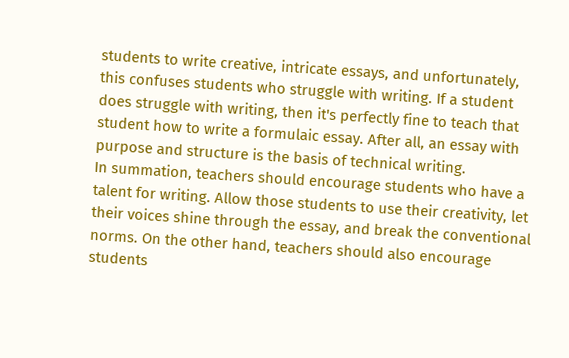students to write creative, intricate essays, and unfortunately, this confuses students who struggle with writing. If a student does struggle with writing, then it's perfectly fine to teach that student how to write a formulaic essay. After all, an essay with purpose and structure is the basis of technical writing.
In summation, teachers should encourage students who have a talent for writing. Allow those students to use their creativity, let their voices shine through the essay, and break the conventional norms. On the other hand, teachers should also encourage students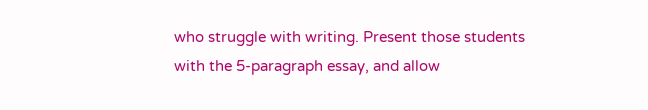who struggle with writing. Present those students with the 5-paragraph essay, and allow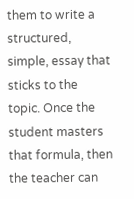them to write a structured, simple, essay that sticks to the topic. Once the student masters that formula, then the teacher can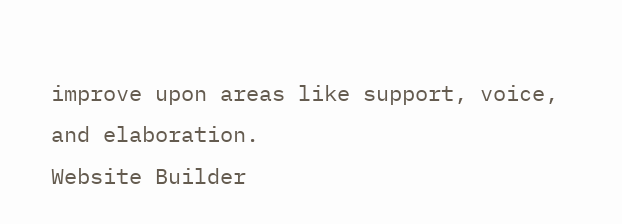improve upon areas like support, voice, and elaboration.
Website Builder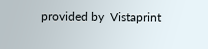provided by  Vistaprint